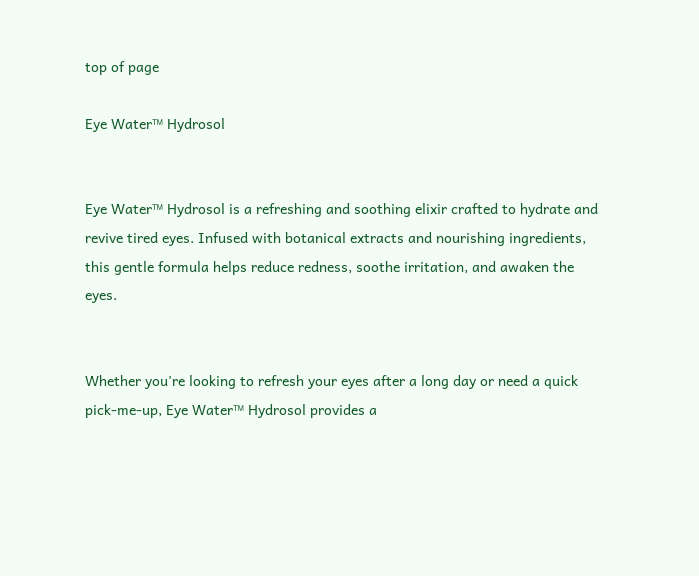top of page

Eye Water™ Hydrosol


Eye Water™ Hydrosol is a refreshing and soothing elixir crafted to hydrate and revive tired eyes. Infused with botanical extracts and nourishing ingredients, this gentle formula helps reduce redness, soothe irritation, and awaken the eyes.


Whether you're looking to refresh your eyes after a long day or need a quick pick-me-up, Eye Water™ Hydrosol provides a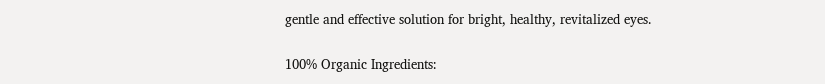gentle and effective solution for bright, healthy, revitalized eyes.


100% Organic Ingredients: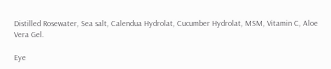Distilled Rosewater, Sea salt, Calendua Hydrolat, Cucumber Hydrolat, MSM, Vitamin C, Aloe Vera Gel.

Eye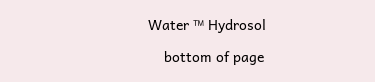Water ™ Hydrosol

    bottom of page